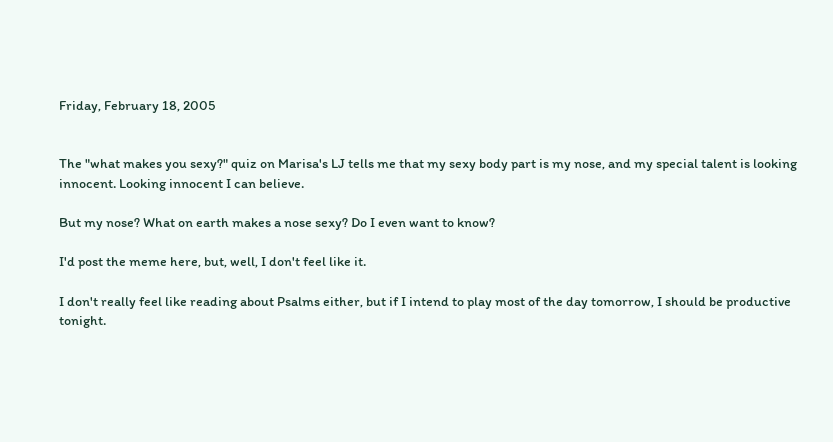Friday, February 18, 2005


The "what makes you sexy?" quiz on Marisa's LJ tells me that my sexy body part is my nose, and my special talent is looking innocent. Looking innocent I can believe.

But my nose? What on earth makes a nose sexy? Do I even want to know?

I'd post the meme here, but, well, I don't feel like it.

I don't really feel like reading about Psalms either, but if I intend to play most of the day tomorrow, I should be productive tonight.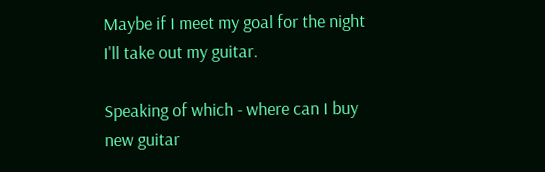Maybe if I meet my goal for the night I'll take out my guitar.

Speaking of which - where can I buy new guitar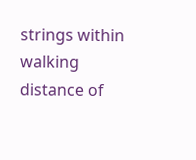strings within walking distance of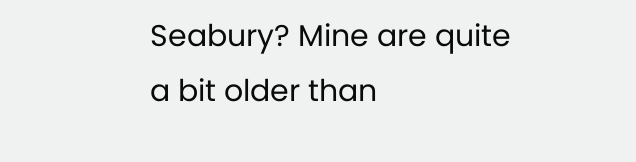Seabury? Mine are quite a bit older than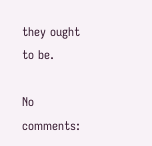they ought to be.

No comments: